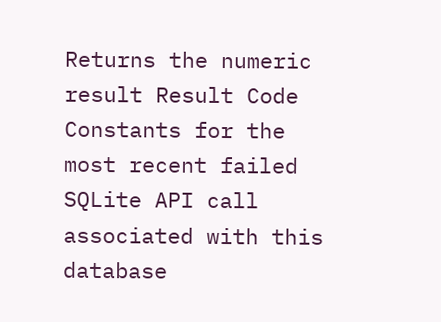Returns the numeric result Result Code Constants for the most recent failed SQLite API call associated with this database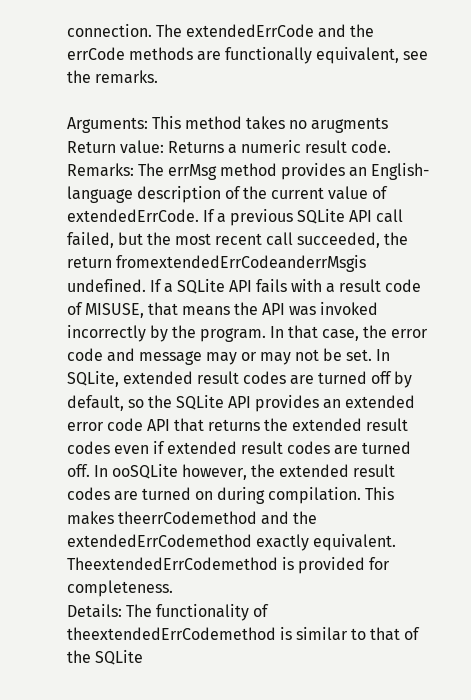connection. The extendedErrCode and the errCode methods are functionally equivalent, see the remarks.

Arguments: This method takes no arugments
Return value: Returns a numeric result code.
Remarks: The errMsg method provides an English-language description of the current value of extendedErrCode. If a previous SQLite API call failed, but the most recent call succeeded, the return fromextendedErrCodeanderrMsgis undefined. If a SQLite API fails with a result code of MISUSE, that means the API was invoked incorrectly by the program. In that case, the error code and message may or may not be set. In SQLite, extended result codes are turned off by default, so the SQLite API provides an extended error code API that returns the extended result codes even if extended result codes are turned off. In ooSQLite however, the extended result codes are turned on during compilation. This makes theerrCodemethod and the extendedErrCodemethod exactly equivalent. TheextendedErrCodemethod is provided for completeness.
Details: The functionality of theextendedErrCodemethod is similar to that of the SQLite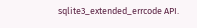sqlite3_extended_errcode API.